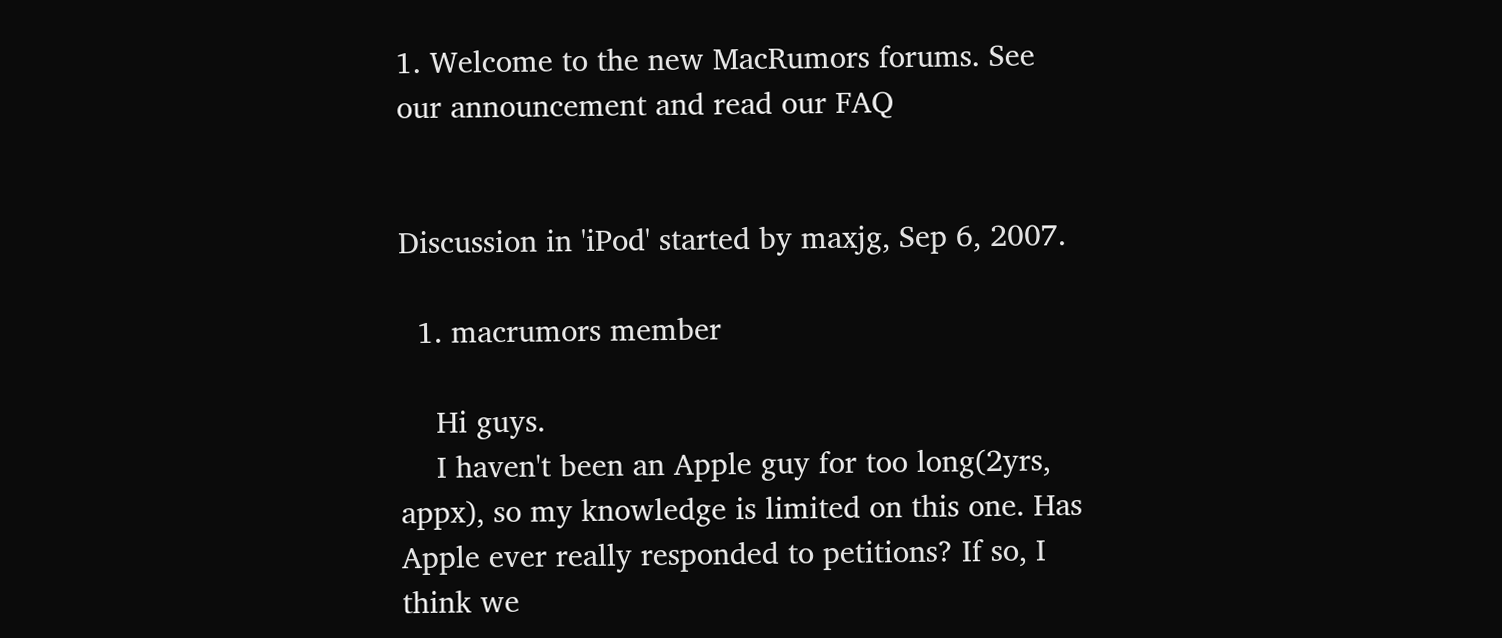1. Welcome to the new MacRumors forums. See our announcement and read our FAQ


Discussion in 'iPod' started by maxjg, Sep 6, 2007.

  1. macrumors member

    Hi guys.
    I haven't been an Apple guy for too long(2yrs, appx), so my knowledge is limited on this one. Has Apple ever really responded to petitions? If so, I think we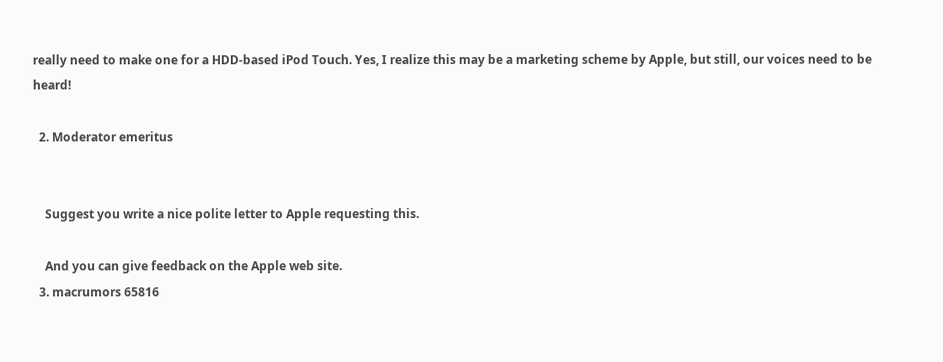really need to make one for a HDD-based iPod Touch. Yes, I realize this may be a marketing scheme by Apple, but still, our voices need to be heard!

  2. Moderator emeritus


    Suggest you write a nice polite letter to Apple requesting this.

    And you can give feedback on the Apple web site.
  3. macrumors 65816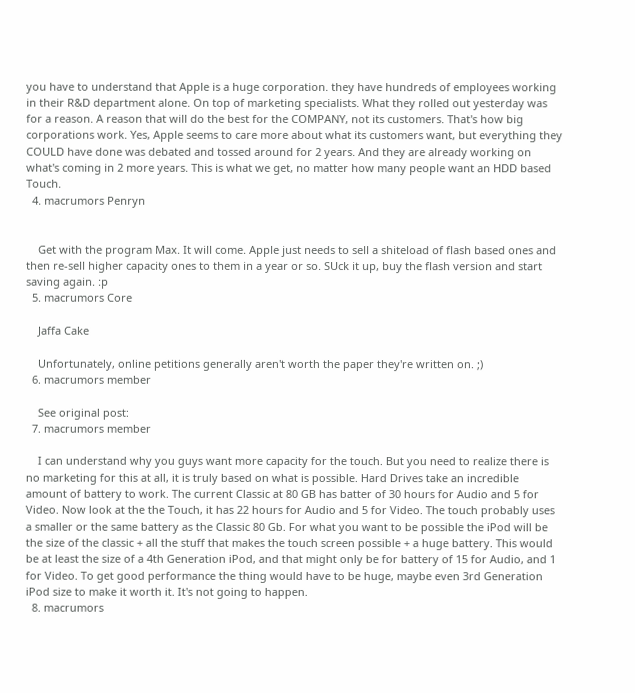you have to understand that Apple is a huge corporation. they have hundreds of employees working in their R&D department alone. On top of marketing specialists. What they rolled out yesterday was for a reason. A reason that will do the best for the COMPANY, not its customers. That's how big corporations work. Yes, Apple seems to care more about what its customers want, but everything they COULD have done was debated and tossed around for 2 years. And they are already working on what's coming in 2 more years. This is what we get, no matter how many people want an HDD based Touch.
  4. macrumors Penryn


    Get with the program Max. It will come. Apple just needs to sell a shiteload of flash based ones and then re-sell higher capacity ones to them in a year or so. SUck it up, buy the flash version and start saving again. :p
  5. macrumors Core

    Jaffa Cake

    Unfortunately, online petitions generally aren't worth the paper they're written on. ;)
  6. macrumors member

    See original post:
  7. macrumors member

    I can understand why you guys want more capacity for the touch. But you need to realize there is no marketing for this at all, it is truly based on what is possible. Hard Drives take an incredible amount of battery to work. The current Classic at 80 GB has batter of 30 hours for Audio and 5 for Video. Now look at the the Touch, it has 22 hours for Audio and 5 for Video. The touch probably uses a smaller or the same battery as the Classic 80 Gb. For what you want to be possible the iPod will be the size of the classic + all the stuff that makes the touch screen possible + a huge battery. This would be at least the size of a 4th Generation iPod, and that might only be for battery of 15 for Audio, and 1 for Video. To get good performance the thing would have to be huge, maybe even 3rd Generation iPod size to make it worth it. It's not going to happen.
  8. macrumors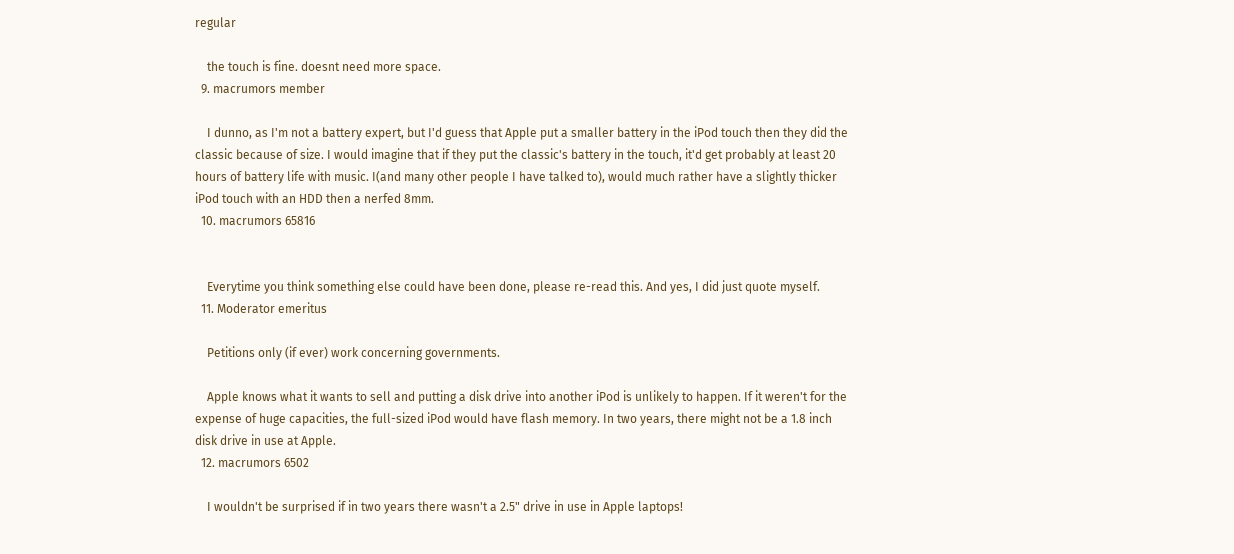regular

    the touch is fine. doesnt need more space.
  9. macrumors member

    I dunno, as I'm not a battery expert, but I'd guess that Apple put a smaller battery in the iPod touch then they did the classic because of size. I would imagine that if they put the classic's battery in the touch, it'd get probably at least 20 hours of battery life with music. I(and many other people I have talked to), would much rather have a slightly thicker iPod touch with an HDD then a nerfed 8mm.
  10. macrumors 65816


    Everytime you think something else could have been done, please re-read this. And yes, I did just quote myself.
  11. Moderator emeritus

    Petitions only (if ever) work concerning governments.

    Apple knows what it wants to sell and putting a disk drive into another iPod is unlikely to happen. If it weren't for the expense of huge capacities, the full-sized iPod would have flash memory. In two years, there might not be a 1.8 inch disk drive in use at Apple.
  12. macrumors 6502

    I wouldn't be surprised if in two years there wasn't a 2.5" drive in use in Apple laptops!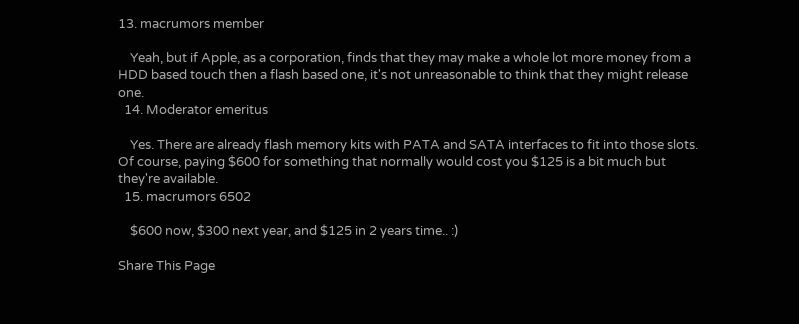13. macrumors member

    Yeah, but if Apple, as a corporation, finds that they may make a whole lot more money from a HDD based touch then a flash based one, it's not unreasonable to think that they might release one.
  14. Moderator emeritus

    Yes. There are already flash memory kits with PATA and SATA interfaces to fit into those slots. Of course, paying $600 for something that normally would cost you $125 is a bit much but they're available.
  15. macrumors 6502

    $600 now, $300 next year, and $125 in 2 years time.. :)

Share This Page